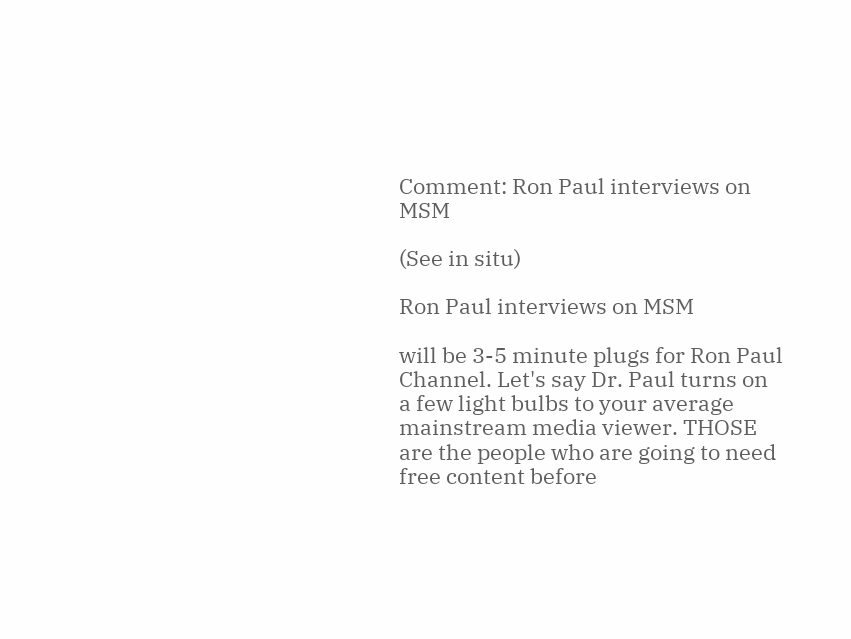Comment: Ron Paul interviews on MSM

(See in situ)

Ron Paul interviews on MSM

will be 3-5 minute plugs for Ron Paul Channel. Let's say Dr. Paul turns on a few light bulbs to your average mainstream media viewer. THOSE are the people who are going to need free content before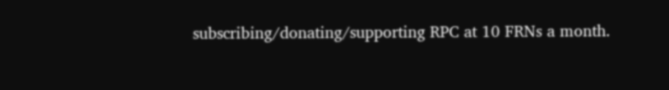subscribing/donating/supporting RPC at 10 FRNs a month.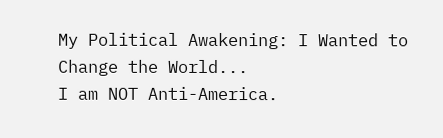My Political Awakening: I Wanted to Change the World...
I am NOT Anti-America.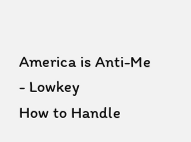America is Anti-Me - Lowkey
How to Handle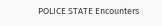POLICE STATE Encounters